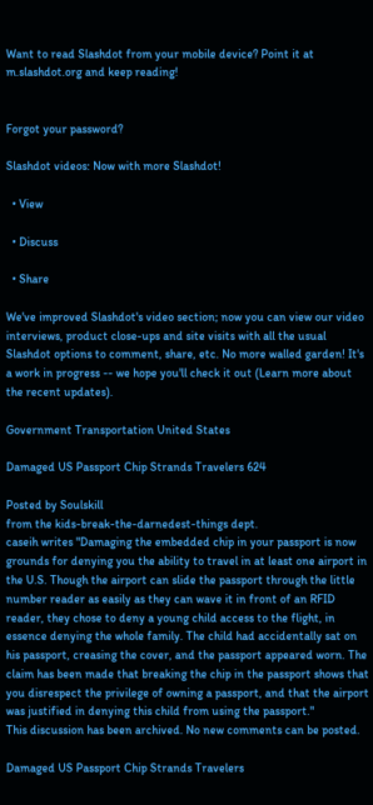Want to read Slashdot from your mobile device? Point it at m.slashdot.org and keep reading!


Forgot your password?

Slashdot videos: Now with more Slashdot!

  • View

  • Discuss

  • Share

We've improved Slashdot's video section; now you can view our video interviews, product close-ups and site visits with all the usual Slashdot options to comment, share, etc. No more walled garden! It's a work in progress -- we hope you'll check it out (Learn more about the recent updates).

Government Transportation United States

Damaged US Passport Chip Strands Travelers 624

Posted by Soulskill
from the kids-break-the-darnedest-things dept.
caseih writes "Damaging the embedded chip in your passport is now grounds for denying you the ability to travel in at least one airport in the U.S. Though the airport can slide the passport through the little number reader as easily as they can wave it in front of an RFID reader, they chose to deny a young child access to the flight, in essence denying the whole family. The child had accidentally sat on his passport, creasing the cover, and the passport appeared worn. The claim has been made that breaking the chip in the passport shows that you disrespect the privilege of owning a passport, and that the airport was justified in denying this child from using the passport."
This discussion has been archived. No new comments can be posted.

Damaged US Passport Chip Strands Travelers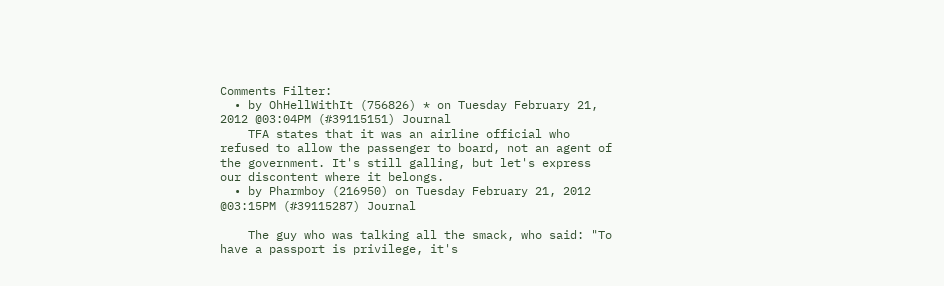Comments Filter:
  • by OhHellWithIt (756826) * on Tuesday February 21, 2012 @03:04PM (#39115151) Journal
    TFA states that it was an airline official who refused to allow the passenger to board, not an agent of the government. It's still galling, but let's express our discontent where it belongs.
  • by Pharmboy (216950) on Tuesday February 21, 2012 @03:15PM (#39115287) Journal

    The guy who was talking all the smack, who said: "To have a passport is privilege, it's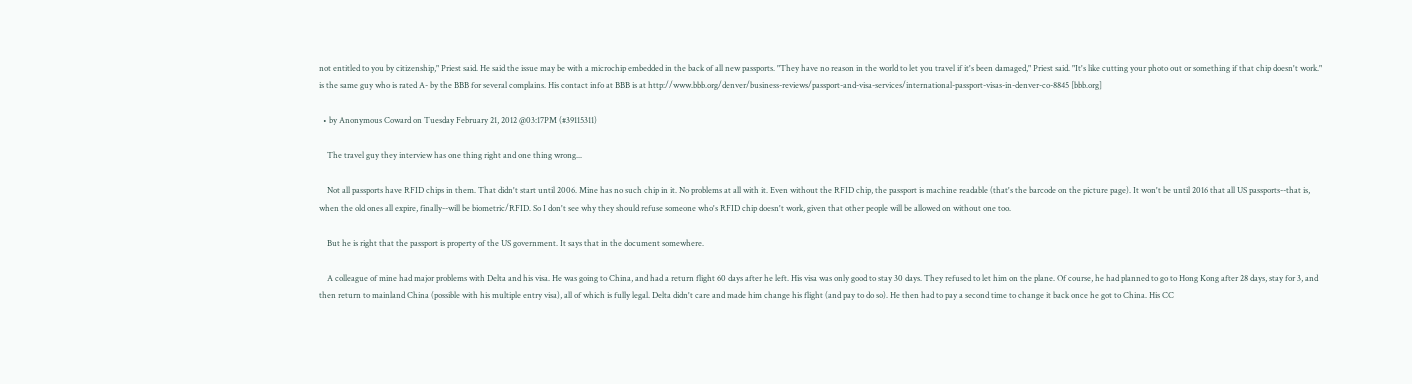not entitled to you by citizenship," Priest said. He said the issue may be with a microchip embedded in the back of all new passports. "They have no reason in the world to let you travel if it's been damaged," Priest said. "It's like cutting your photo out or something if that chip doesn't work." is the same guy who is rated A- by the BBB for several complains. His contact info at BBB is at http://www.bbb.org/denver/business-reviews/passport-and-visa-services/international-passport-visas-in-denver-co-8845 [bbb.org]

  • by Anonymous Coward on Tuesday February 21, 2012 @03:17PM (#39115311)

    The travel guy they interview has one thing right and one thing wrong...

    Not all passports have RFID chips in them. That didn't start until 2006. Mine has no such chip in it. No problems at all with it. Even without the RFID chip, the passport is machine readable (that's the barcode on the picture page). It won't be until 2016 that all US passports--that is, when the old ones all expire, finally--will be biometric/RFID. So I don't see why they should refuse someone who's RFID chip doesn't work, given that other people will be allowed on without one too.

    But he is right that the passport is property of the US government. It says that in the document somewhere.

    A colleague of mine had major problems with Delta and his visa. He was going to China, and had a return flight 60 days after he left. His visa was only good to stay 30 days. They refused to let him on the plane. Of course, he had planned to go to Hong Kong after 28 days, stay for 3, and then return to mainland China (possible with his multiple entry visa), all of which is fully legal. Delta didn't care and made him change his flight (and pay to do so). He then had to pay a second time to change it back once he got to China. His CC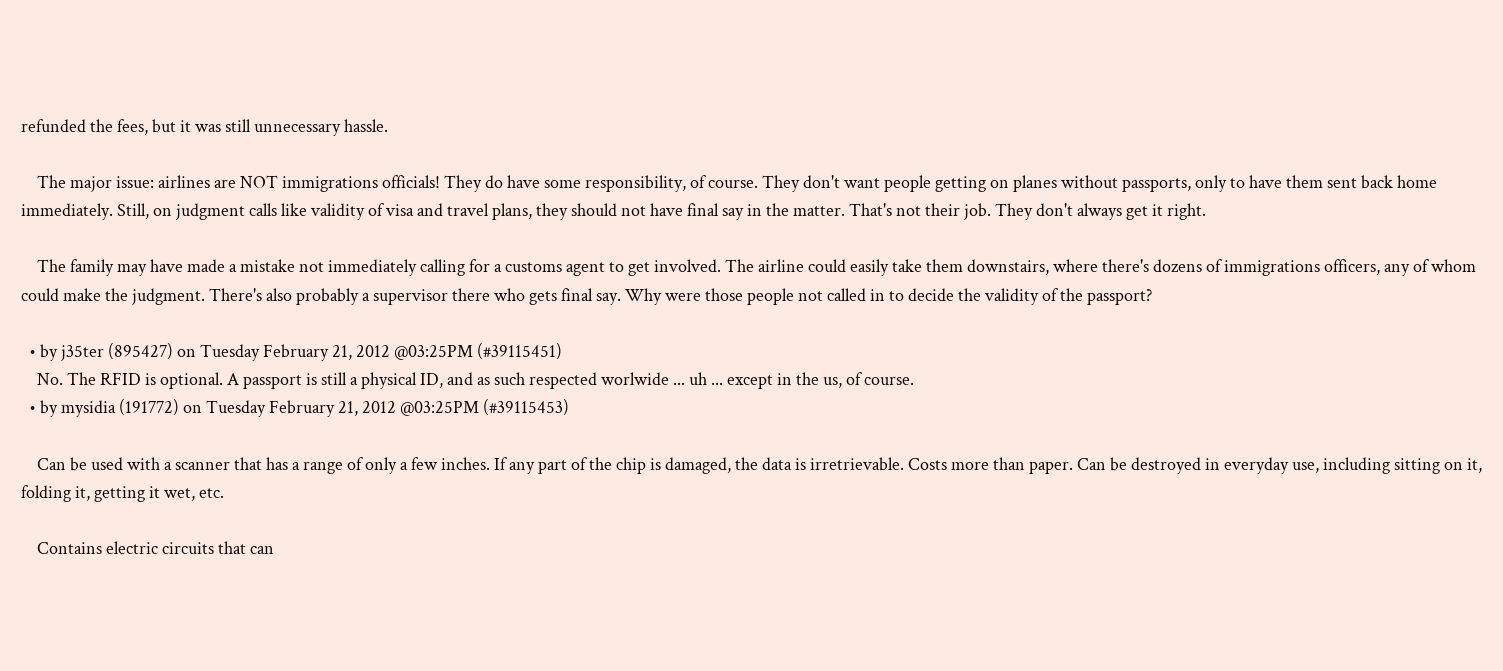refunded the fees, but it was still unnecessary hassle.

    The major issue: airlines are NOT immigrations officials! They do have some responsibility, of course. They don't want people getting on planes without passports, only to have them sent back home immediately. Still, on judgment calls like validity of visa and travel plans, they should not have final say in the matter. That's not their job. They don't always get it right.

    The family may have made a mistake not immediately calling for a customs agent to get involved. The airline could easily take them downstairs, where there's dozens of immigrations officers, any of whom could make the judgment. There's also probably a supervisor there who gets final say. Why were those people not called in to decide the validity of the passport?

  • by j35ter (895427) on Tuesday February 21, 2012 @03:25PM (#39115451)
    No. The RFID is optional. A passport is still a physical ID, and as such respected worlwide ... uh ... except in the us, of course.
  • by mysidia (191772) on Tuesday February 21, 2012 @03:25PM (#39115453)

    Can be used with a scanner that has a range of only a few inches. If any part of the chip is damaged, the data is irretrievable. Costs more than paper. Can be destroyed in everyday use, including sitting on it, folding it, getting it wet, etc.

    Contains electric circuits that can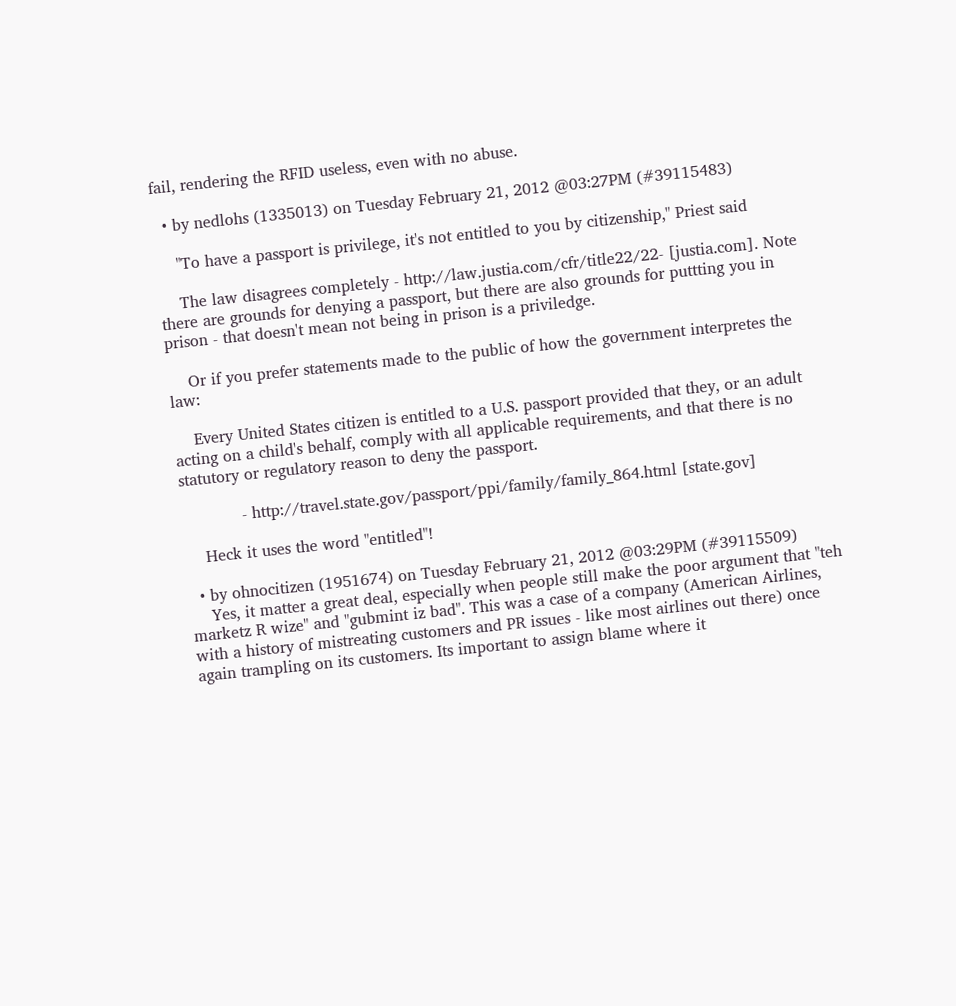fail, rendering the RFID useless, even with no abuse.

  • by nedlohs (1335013) on Tuesday February 21, 2012 @03:27PM (#39115483)

    "To have a passport is privilege, it's not entitled to you by citizenship," Priest said

    The law disagrees completely - http://law.justia.com/cfr/title22/22- [justia.com]. Note there are grounds for denying a passport, but there are also grounds for puttting you in prison - that doesn't mean not being in prison is a priviledge.

    Or if you prefer statements made to the public of how the government interpretes the law:

    Every United States citizen is entitled to a U.S. passport provided that they, or an adult acting on a child's behalf, comply with all applicable requirements, and that there is no statutory or regulatory reason to deny the passport.

            - http://travel.state.gov/passport/ppi/family/family_864.html [state.gov]

    Heck it uses the word "entitled"!

  • by ohnocitizen (1951674) on Tuesday February 21, 2012 @03:29PM (#39115509)
    Yes, it matter a great deal, especially when people still make the poor argument that "teh marketz R wize" and "gubmint iz bad". This was a case of a company (American Airlines, with a history of mistreating customers and PR issues - like most airlines out there) once again trampling on its customers. Its important to assign blame where it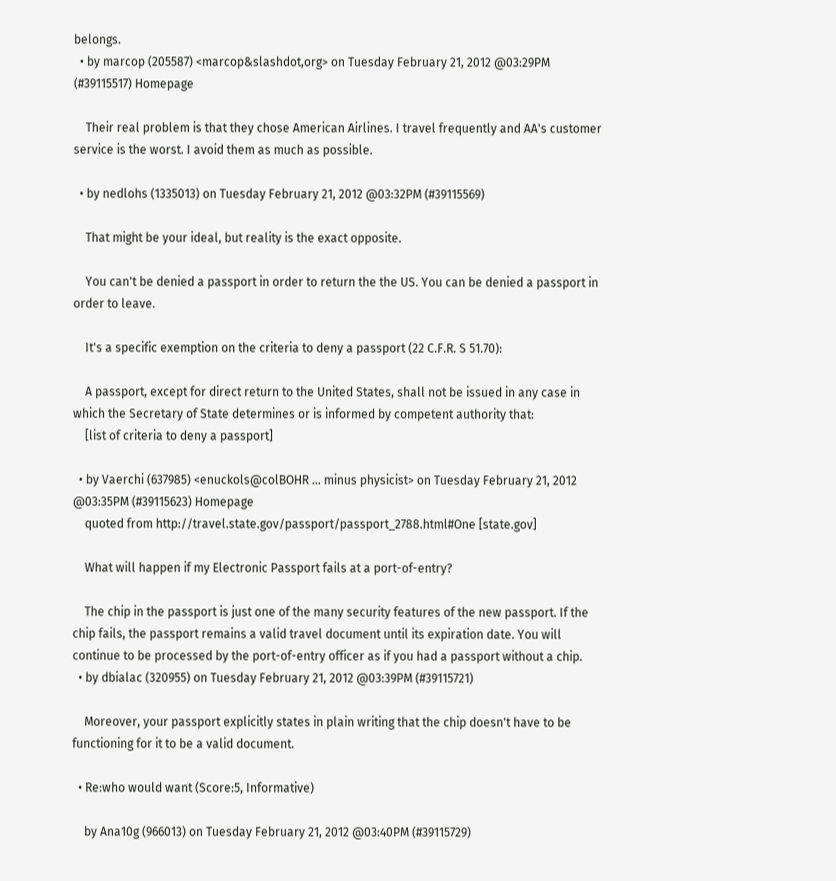belongs.
  • by marcop (205587) <marcop&slashdot,org> on Tuesday February 21, 2012 @03:29PM (#39115517) Homepage

    Their real problem is that they chose American Airlines. I travel frequently and AA's customer service is the worst. I avoid them as much as possible.

  • by nedlohs (1335013) on Tuesday February 21, 2012 @03:32PM (#39115569)

    That might be your ideal, but reality is the exact opposite.

    You can't be denied a passport in order to return the the US. You can be denied a passport in order to leave.

    It's a specific exemption on the criteria to deny a passport (22 C.F.R. S 51.70):

    A passport, except for direct return to the United States, shall not be issued in any case in which the Secretary of State determines or is informed by competent authority that:
    [list of criteria to deny a passport]

  • by Vaerchi (637985) <enuckols@colBOHR ... minus physicist> on Tuesday February 21, 2012 @03:35PM (#39115623) Homepage
    quoted from http://travel.state.gov/passport/passport_2788.html#One [state.gov]

    What will happen if my Electronic Passport fails at a port-of-entry?

    The chip in the passport is just one of the many security features of the new passport. If the chip fails, the passport remains a valid travel document until its expiration date. You will continue to be processed by the port-of-entry officer as if you had a passport without a chip.
  • by dbialac (320955) on Tuesday February 21, 2012 @03:39PM (#39115721)

    Moreover, your passport explicitly states in plain writing that the chip doesn't have to be functioning for it to be a valid document.

  • Re:who would want (Score:5, Informative)

    by Ana10g (966013) on Tuesday February 21, 2012 @03:40PM (#39115729)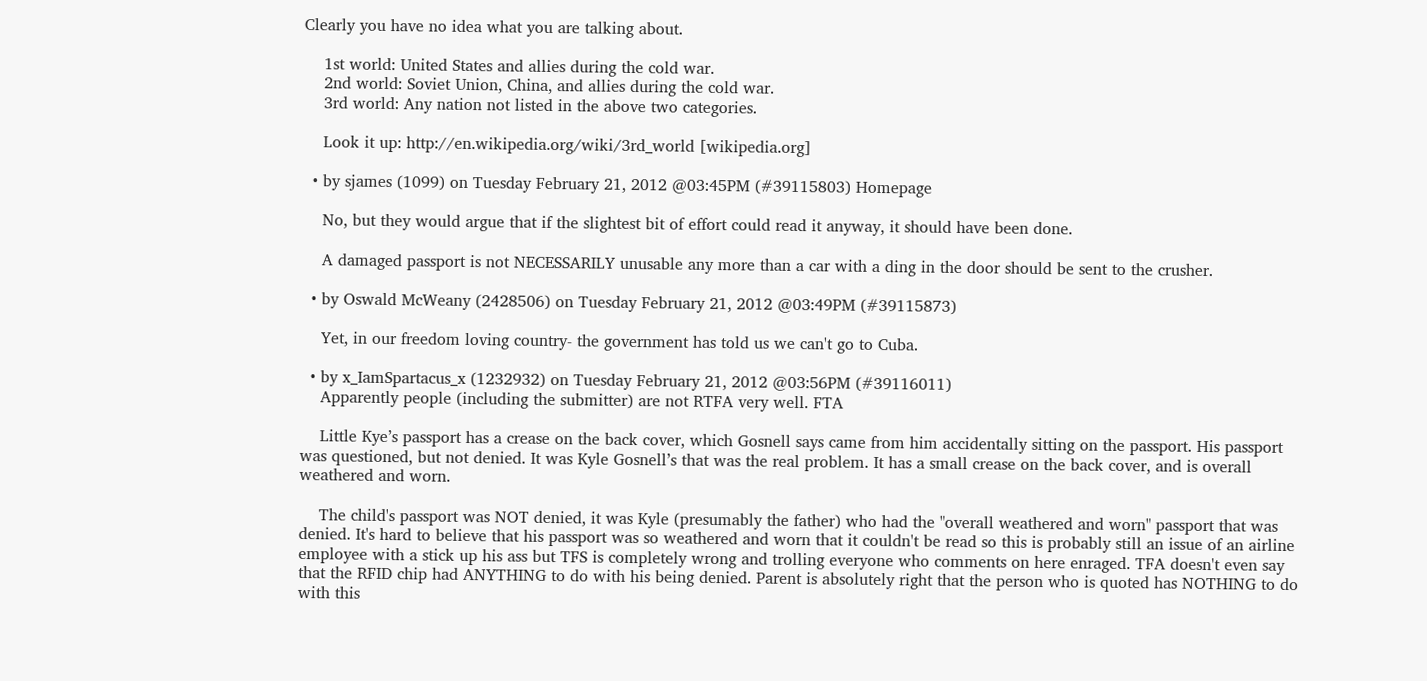Clearly you have no idea what you are talking about.

    1st world: United States and allies during the cold war.
    2nd world: Soviet Union, China, and allies during the cold war.
    3rd world: Any nation not listed in the above two categories.

    Look it up: http://en.wikipedia.org/wiki/3rd_world [wikipedia.org]

  • by sjames (1099) on Tuesday February 21, 2012 @03:45PM (#39115803) Homepage

    No, but they would argue that if the slightest bit of effort could read it anyway, it should have been done.

    A damaged passport is not NECESSARILY unusable any more than a car with a ding in the door should be sent to the crusher.

  • by Oswald McWeany (2428506) on Tuesday February 21, 2012 @03:49PM (#39115873)

    Yet, in our freedom loving country- the government has told us we can't go to Cuba.

  • by x_IamSpartacus_x (1232932) on Tuesday February 21, 2012 @03:56PM (#39116011)
    Apparently people (including the submitter) are not RTFA very well. FTA

    Little Kye’s passport has a crease on the back cover, which Gosnell says came from him accidentally sitting on the passport. His passport was questioned, but not denied. It was Kyle Gosnell’s that was the real problem. It has a small crease on the back cover, and is overall weathered and worn.

    The child's passport was NOT denied, it was Kyle (presumably the father) who had the "overall weathered and worn" passport that was denied. It's hard to believe that his passport was so weathered and worn that it couldn't be read so this is probably still an issue of an airline employee with a stick up his ass but TFS is completely wrong and trolling everyone who comments on here enraged. TFA doesn't even say that the RFID chip had ANYTHING to do with his being denied. Parent is absolutely right that the person who is quoted has NOTHING to do with this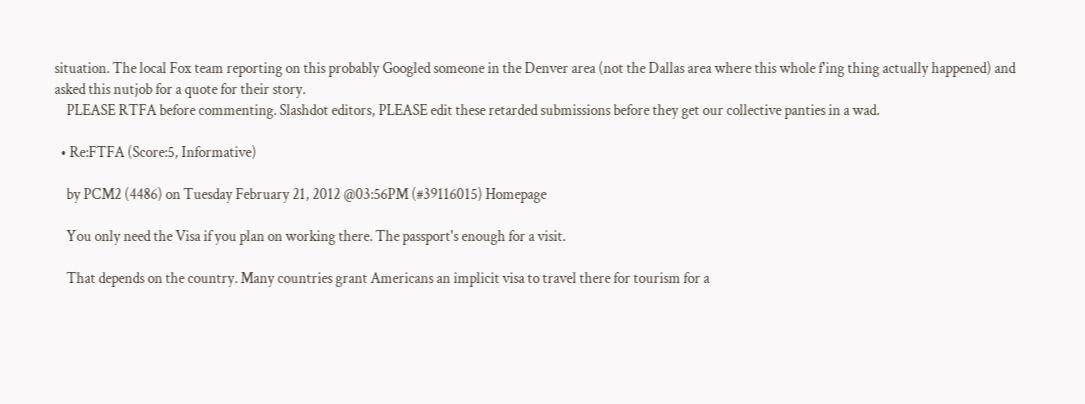situation. The local Fox team reporting on this probably Googled someone in the Denver area (not the Dallas area where this whole f'ing thing actually happened) and asked this nutjob for a quote for their story.
    PLEASE RTFA before commenting. Slashdot editors, PLEASE edit these retarded submissions before they get our collective panties in a wad.

  • Re:FTFA (Score:5, Informative)

    by PCM2 (4486) on Tuesday February 21, 2012 @03:56PM (#39116015) Homepage

    You only need the Visa if you plan on working there. The passport's enough for a visit.

    That depends on the country. Many countries grant Americans an implicit visa to travel there for tourism for a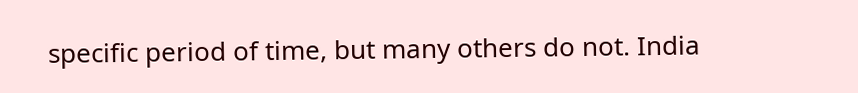specific period of time, but many others do not. India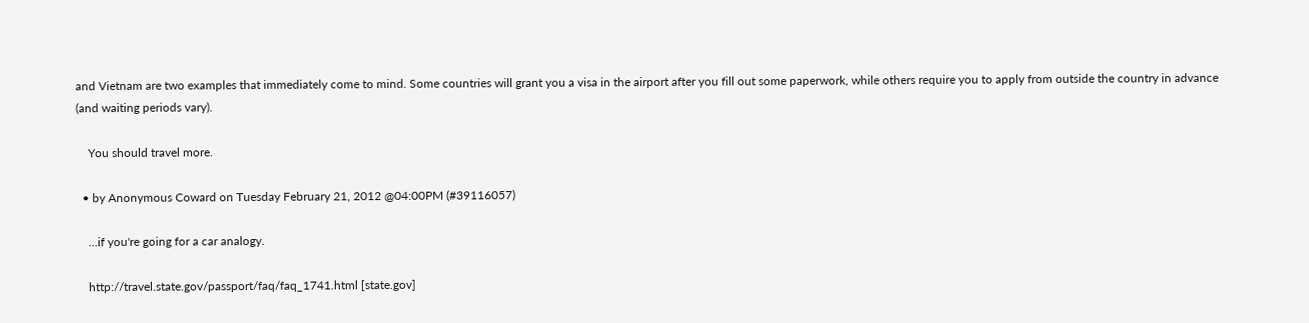and Vietnam are two examples that immediately come to mind. Some countries will grant you a visa in the airport after you fill out some paperwork, while others require you to apply from outside the country in advance (and waiting periods vary).

    You should travel more.

  • by Anonymous Coward on Tuesday February 21, 2012 @04:00PM (#39116057)

    ...if you're going for a car analogy.

    http://travel.state.gov/passport/faq/faq_1741.html [state.gov]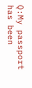Q:My passport has been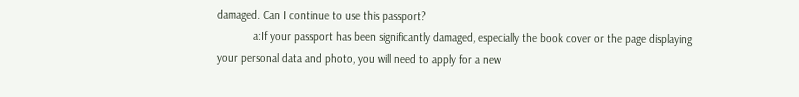damaged. Can I continue to use this passport?
            a:If your passport has been significantly damaged, especially the book cover or the page displaying your personal data and photo, you will need to apply for a new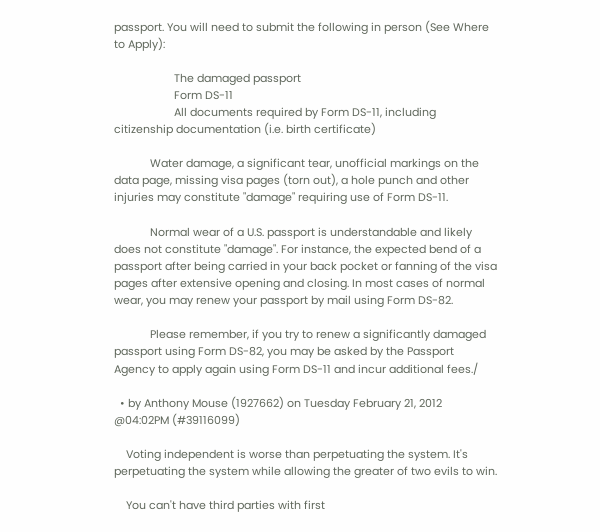passport. You will need to submit the following in person (See Where to Apply):

                    The damaged passport
                    Form DS-11
                    All documents required by Form DS-11, including citizenship documentation (i.e. birth certificate)

            Water damage, a significant tear, unofficial markings on the data page, missing visa pages (torn out), a hole punch and other injuries may constitute "damage" requiring use of Form DS-11.

            Normal wear of a U.S. passport is understandable and likely does not constitute "damage". For instance, the expected bend of a passport after being carried in your back pocket or fanning of the visa pages after extensive opening and closing. In most cases of normal wear, you may renew your passport by mail using Form DS-82.

            Please remember, if you try to renew a significantly damaged passport using Form DS-82, you may be asked by the Passport Agency to apply again using Form DS-11 and incur additional fees./

  • by Anthony Mouse (1927662) on Tuesday February 21, 2012 @04:02PM (#39116099)

    Voting independent is worse than perpetuating the system. It's perpetuating the system while allowing the greater of two evils to win.

    You can't have third parties with first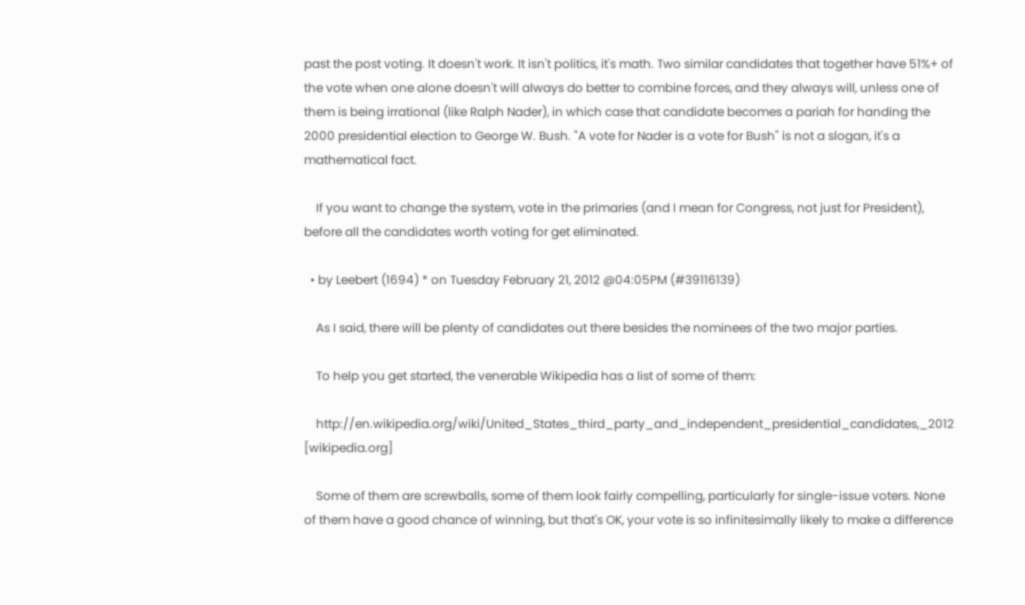past the post voting. It doesn't work. It isn't politics, it's math. Two similar candidates that together have 51%+ of the vote when one alone doesn't will always do better to combine forces, and they always will, unless one of them is being irrational (like Ralph Nader), in which case that candidate becomes a pariah for handing the 2000 presidential election to George W. Bush. "A vote for Nader is a vote for Bush" is not a slogan, it's a mathematical fact.

    If you want to change the system, vote in the primaries (and I mean for Congress, not just for President), before all the candidates worth voting for get eliminated.

  • by Leebert (1694) * on Tuesday February 21, 2012 @04:05PM (#39116139)

    As I said, there will be plenty of candidates out there besides the nominees of the two major parties.

    To help you get started, the venerable Wikipedia has a list of some of them:

    http://en.wikipedia.org/wiki/United_States_third_party_and_independent_presidential_candidates,_2012 [wikipedia.org]

    Some of them are screwballs, some of them look fairly compelling, particularly for single-issue voters. None of them have a good chance of winning, but that's OK, your vote is so infinitesimally likely to make a difference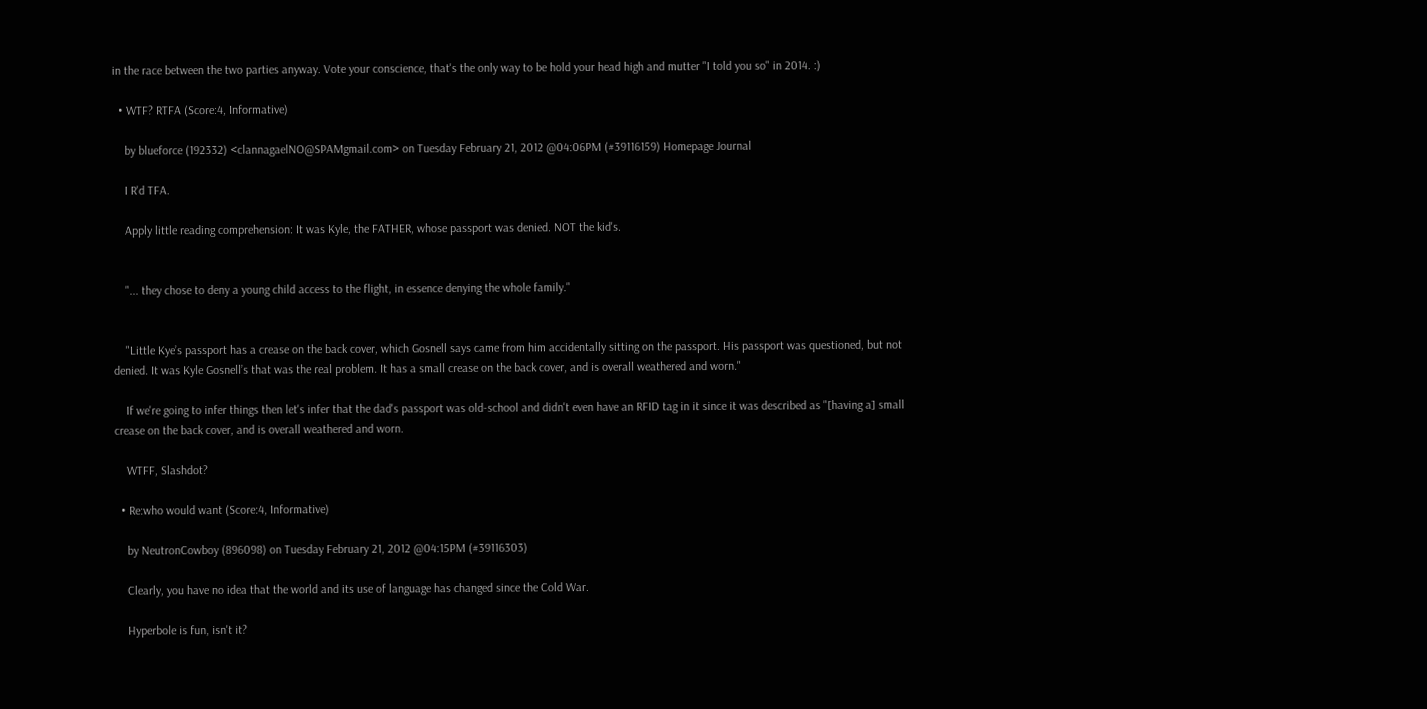in the race between the two parties anyway. Vote your conscience, that's the only way to be hold your head high and mutter "I told you so" in 2014. :)

  • WTF? RTFA (Score:4, Informative)

    by blueforce (192332) <clannagaelNO@SPAMgmail.com> on Tuesday February 21, 2012 @04:06PM (#39116159) Homepage Journal

    I R'd TFA.

    Apply little reading comprehension: It was Kyle, the FATHER, whose passport was denied. NOT the kid's.


    "... they chose to deny a young child access to the flight, in essence denying the whole family."


    "Little Kye’s passport has a crease on the back cover, which Gosnell says came from him accidentally sitting on the passport. His passport was questioned, but not denied. It was Kyle Gosnell’s that was the real problem. It has a small crease on the back cover, and is overall weathered and worn."

    If we're going to infer things then let's infer that the dad's passport was old-school and didn't even have an RFID tag in it since it was described as "[having a] small crease on the back cover, and is overall weathered and worn.

    WTFF, Slashdot?

  • Re:who would want (Score:4, Informative)

    by NeutronCowboy (896098) on Tuesday February 21, 2012 @04:15PM (#39116303)

    Clearly, you have no idea that the world and its use of language has changed since the Cold War.

    Hyperbole is fun, isn't it?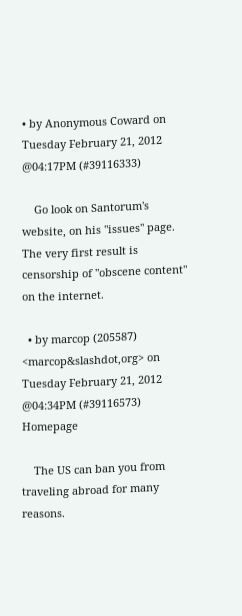• by Anonymous Coward on Tuesday February 21, 2012 @04:17PM (#39116333)

    Go look on Santorum's website, on his "issues" page. The very first result is censorship of "obscene content" on the internet.

  • by marcop (205587) <marcop&slashdot,org> on Tuesday February 21, 2012 @04:34PM (#39116573) Homepage

    The US can ban you from traveling abroad for many reasons.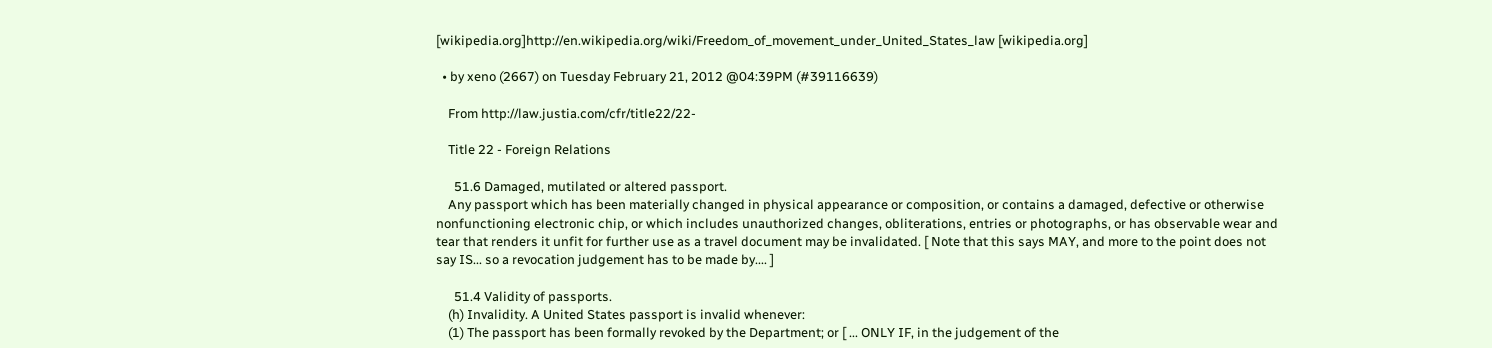[wikipedia.org]http://en.wikipedia.org/wiki/Freedom_of_movement_under_United_States_law [wikipedia.org]

  • by xeno (2667) on Tuesday February 21, 2012 @04:39PM (#39116639)

    From http://law.justia.com/cfr/title22/22-

    Title 22 - Foreign Relations

      51.6 Damaged, mutilated or altered passport.
    Any passport which has been materially changed in physical appearance or composition, or contains a damaged, defective or otherwise nonfunctioning electronic chip, or which includes unauthorized changes, obliterations, entries or photographs, or has observable wear and tear that renders it unfit for further use as a travel document may be invalidated. [ Note that this says MAY, and more to the point does not say IS... so a revocation judgement has to be made by.... ]

      51.4 Validity of passports.
    (h) Invalidity. A United States passport is invalid whenever:
    (1) The passport has been formally revoked by the Department; or [ ... ONLY IF, in the judgement of the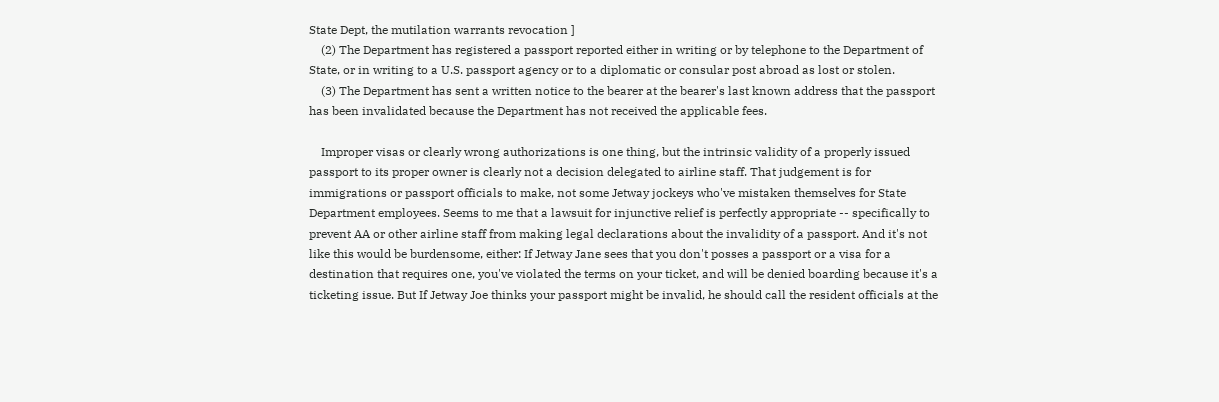State Dept, the mutilation warrants revocation ]
    (2) The Department has registered a passport reported either in writing or by telephone to the Department of State, or in writing to a U.S. passport agency or to a diplomatic or consular post abroad as lost or stolen.
    (3) The Department has sent a written notice to the bearer at the bearer's last known address that the passport has been invalidated because the Department has not received the applicable fees.

    Improper visas or clearly wrong authorizations is one thing, but the intrinsic validity of a properly issued passport to its proper owner is clearly not a decision delegated to airline staff. That judgement is for immigrations or passport officials to make, not some Jetway jockeys who've mistaken themselves for State Department employees. Seems to me that a lawsuit for injunctive relief is perfectly appropriate -- specifically to prevent AA or other airline staff from making legal declarations about the invalidity of a passport. And it's not like this would be burdensome, either: If Jetway Jane sees that you don't posses a passport or a visa for a destination that requires one, you've violated the terms on your ticket, and will be denied boarding because it's a ticketing issue. But If Jetway Joe thinks your passport might be invalid, he should call the resident officials at the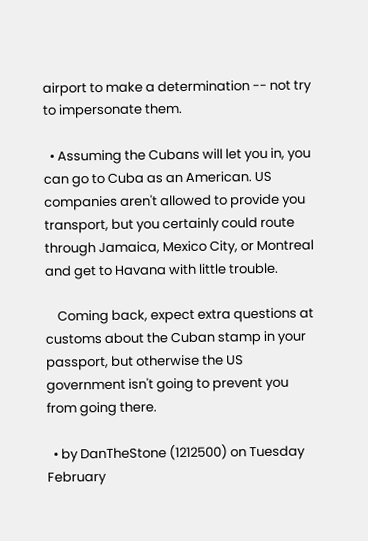airport to make a determination -- not try to impersonate them.

  • Assuming the Cubans will let you in, you can go to Cuba as an American. US companies aren't allowed to provide you transport, but you certainly could route through Jamaica, Mexico City, or Montreal and get to Havana with little trouble.

    Coming back, expect extra questions at customs about the Cuban stamp in your passport, but otherwise the US government isn't going to prevent you from going there.

  • by DanTheStone (1212500) on Tuesday February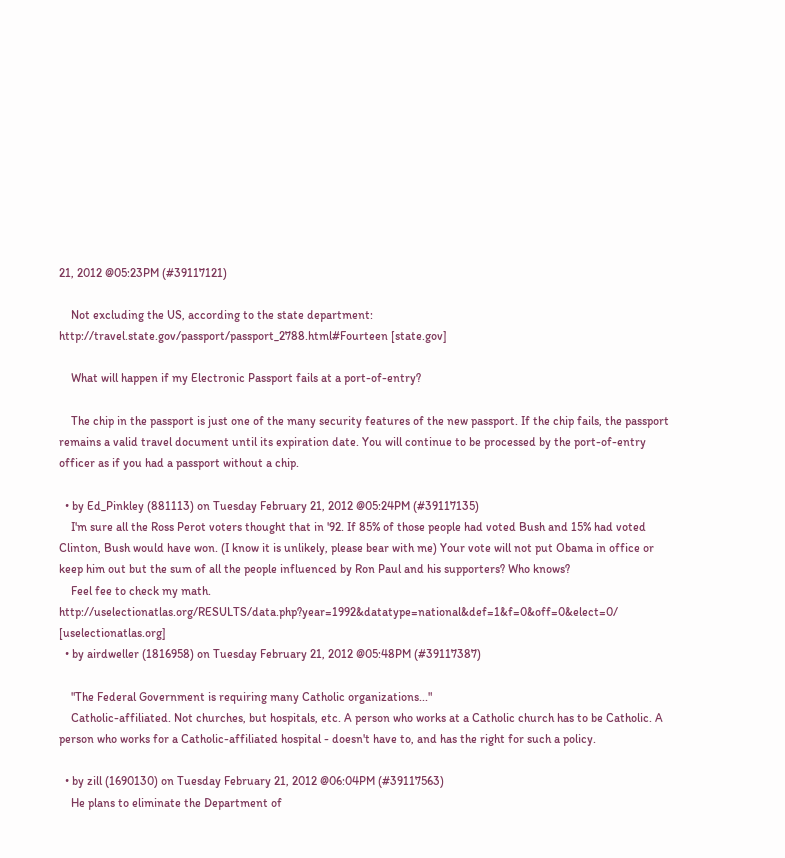21, 2012 @05:23PM (#39117121)

    Not excluding the US, according to the state department: http://travel.state.gov/passport/passport_2788.html#Fourteen [state.gov]

    What will happen if my Electronic Passport fails at a port-of-entry?

    The chip in the passport is just one of the many security features of the new passport. If the chip fails, the passport remains a valid travel document until its expiration date. You will continue to be processed by the port-of-entry officer as if you had a passport without a chip.

  • by Ed_Pinkley (881113) on Tuesday February 21, 2012 @05:24PM (#39117135)
    I'm sure all the Ross Perot voters thought that in '92. If 85% of those people had voted Bush and 15% had voted Clinton, Bush would have won. (I know it is unlikely, please bear with me) Your vote will not put Obama in office or keep him out but the sum of all the people influenced by Ron Paul and his supporters? Who knows?
    Feel fee to check my math. http://uselectionatlas.org/RESULTS/data.php?year=1992&datatype=national&def=1&f=0&off=0&elect=0/ [uselectionatlas.org]
  • by airdweller (1816958) on Tuesday February 21, 2012 @05:48PM (#39117387)

    "The Federal Government is requiring many Catholic organizations..."
    Catholic-affiliated. Not churches, but hospitals, etc. A person who works at a Catholic church has to be Catholic. A person who works for a Catholic-affiliated hospital - doesn't have to, and has the right for such a policy.

  • by zill (1690130) on Tuesday February 21, 2012 @06:04PM (#39117563)
    He plans to eliminate the Department of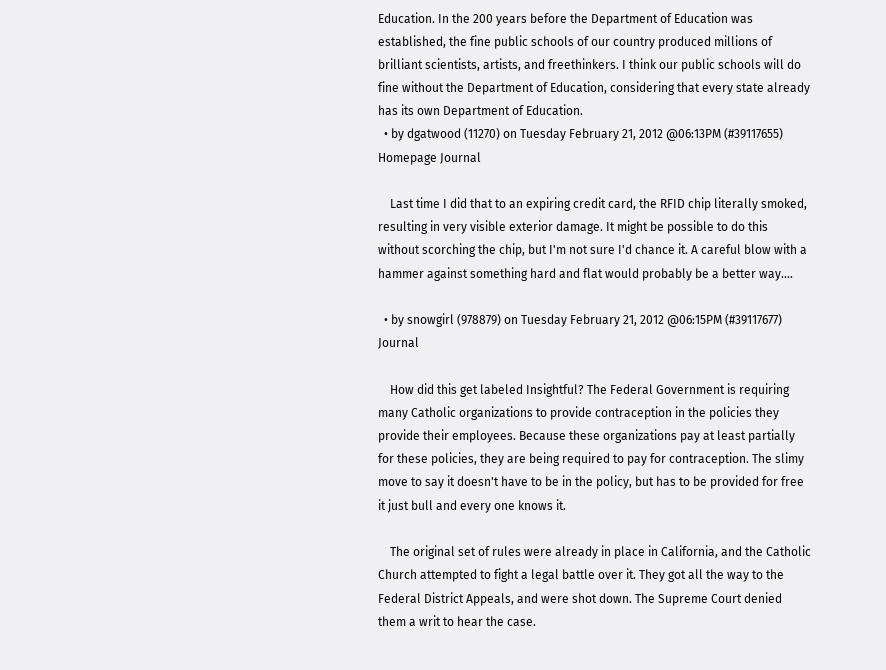Education. In the 200 years before the Department of Education was established, the fine public schools of our country produced millions of brilliant scientists, artists, and freethinkers. I think our public schools will do fine without the Department of Education, considering that every state already has its own Department of Education.
  • by dgatwood (11270) on Tuesday February 21, 2012 @06:13PM (#39117655) Homepage Journal

    Last time I did that to an expiring credit card, the RFID chip literally smoked, resulting in very visible exterior damage. It might be possible to do this without scorching the chip, but I'm not sure I'd chance it. A careful blow with a hammer against something hard and flat would probably be a better way....

  • by snowgirl (978879) on Tuesday February 21, 2012 @06:15PM (#39117677) Journal

    How did this get labeled Insightful? The Federal Government is requiring many Catholic organizations to provide contraception in the policies they provide their employees. Because these organizations pay at least partially for these policies, they are being required to pay for contraception. The slimy move to say it doesn't have to be in the policy, but has to be provided for free it just bull and every one knows it.

    The original set of rules were already in place in California, and the Catholic Church attempted to fight a legal battle over it. They got all the way to the Federal District Appeals, and were shot down. The Supreme Court denied them a writ to hear the case.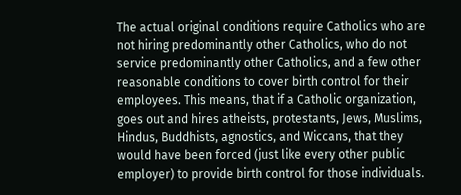The actual original conditions require Catholics who are not hiring predominantly other Catholics, who do not service predominantly other Catholics, and a few other reasonable conditions to cover birth control for their employees. This means, that if a Catholic organization, goes out and hires atheists, protestants, Jews, Muslims, Hindus, Buddhists, agnostics, and Wiccans, that they would have been forced (just like every other public employer) to provide birth control for those individuals.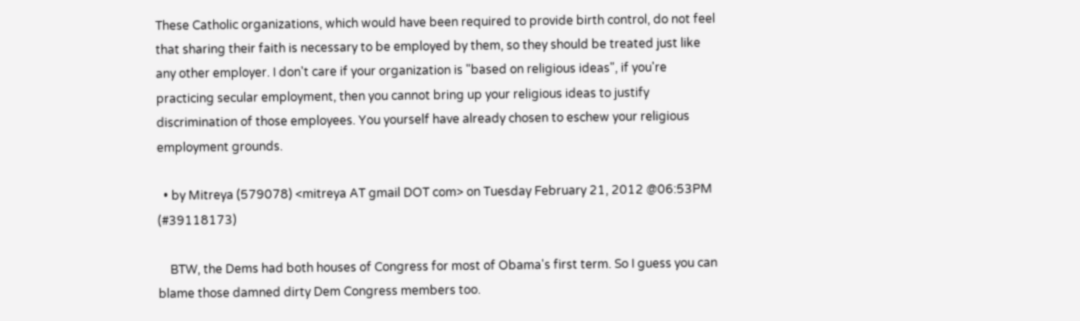These Catholic organizations, which would have been required to provide birth control, do not feel that sharing their faith is necessary to be employed by them, so they should be treated just like any other employer. I don't care if your organization is "based on religious ideas", if you're practicing secular employment, then you cannot bring up your religious ideas to justify discrimination of those employees. You yourself have already chosen to eschew your religious employment grounds.

  • by Mitreya (579078) <mitreya AT gmail DOT com> on Tuesday February 21, 2012 @06:53PM (#39118173)

    BTW, the Dems had both houses of Congress for most of Obama's first term. So I guess you can blame those damned dirty Dem Congress members too.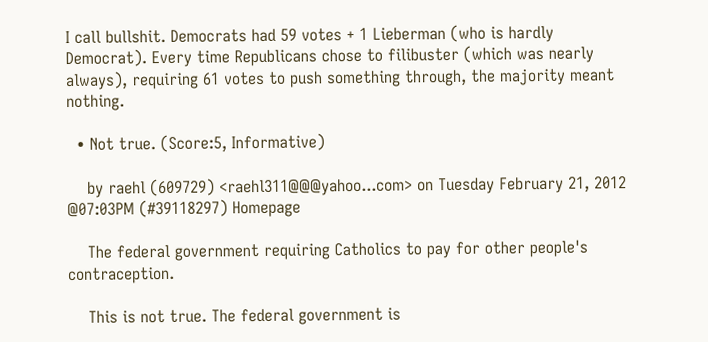I call bullshit. Democrats had 59 votes + 1 Lieberman (who is hardly Democrat). Every time Republicans chose to filibuster (which was nearly always), requiring 61 votes to push something through, the majority meant nothing.

  • Not true. (Score:5, Informative)

    by raehl (609729) <raehl311@@@yahoo...com> on Tuesday February 21, 2012 @07:03PM (#39118297) Homepage

    The federal government requiring Catholics to pay for other people's contraception.

    This is not true. The federal government is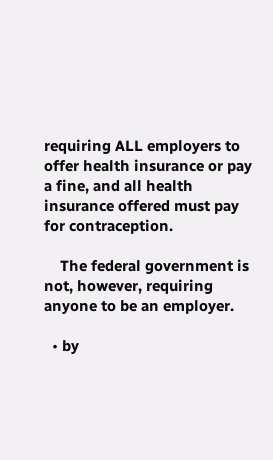requiring ALL employers to offer health insurance or pay a fine, and all health insurance offered must pay for contraception.

    The federal government is not, however, requiring anyone to be an employer.

  • by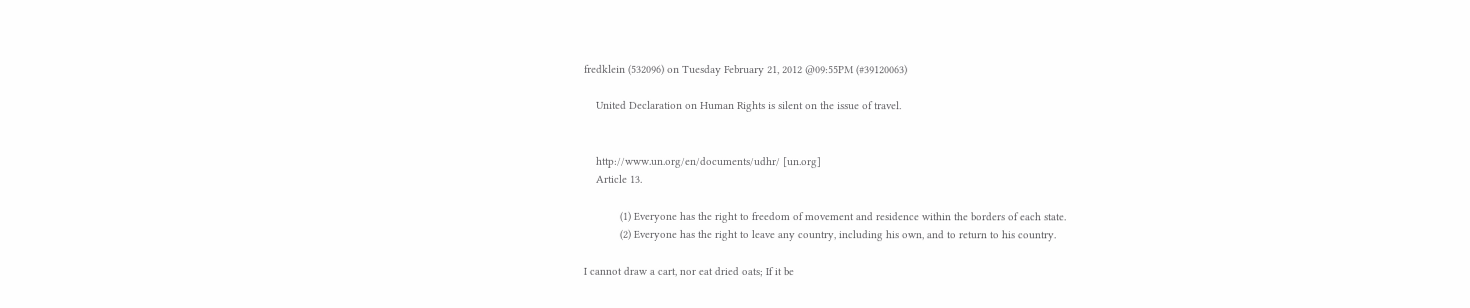fredklein (532096) on Tuesday February 21, 2012 @09:55PM (#39120063)

    United Declaration on Human Rights is silent on the issue of travel.


    http://www.un.org/en/documents/udhr/ [un.org]
    Article 13.

            (1) Everyone has the right to freedom of movement and residence within the borders of each state.
            (2) Everyone has the right to leave any country, including his own, and to return to his country.

I cannot draw a cart, nor eat dried oats; If it be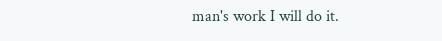man's work I will do it.